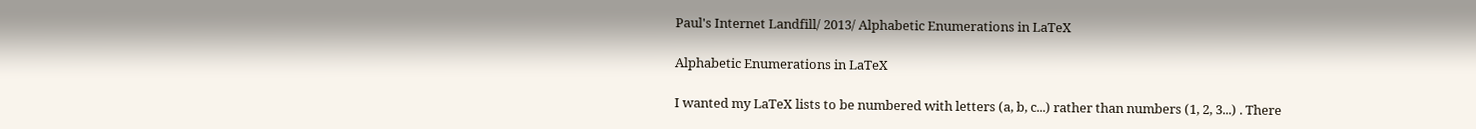Paul's Internet Landfill/ 2013/ Alphabetic Enumerations in LaTeX

Alphabetic Enumerations in LaTeX

I wanted my LaTeX lists to be numbered with letters (a, b, c...) rather than numbers (1, 2, 3...) . There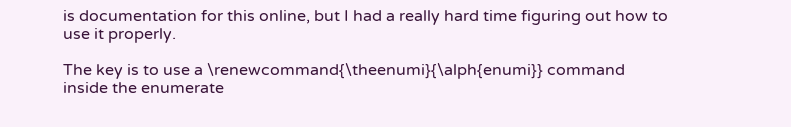is documentation for this online, but I had a really hard time figuring out how to use it properly.

The key is to use a \renewcommand{\theenumi}{\alph{enumi}} command inside the enumerate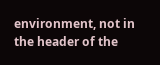environment, not in the header of the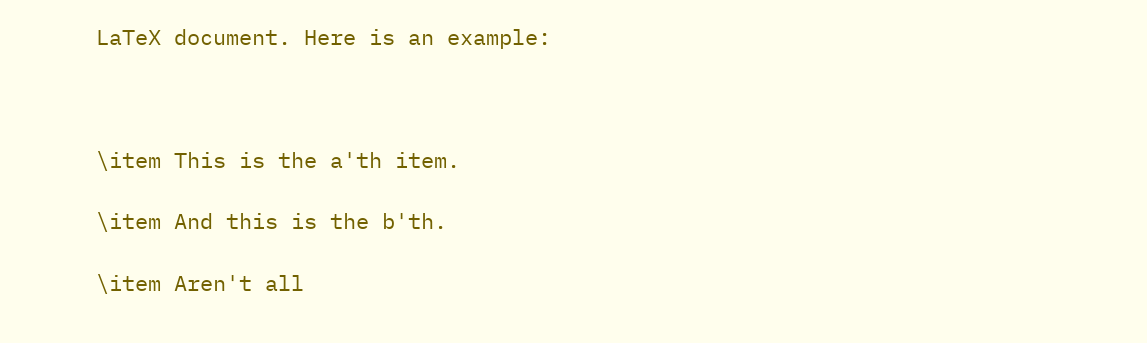LaTeX document. Here is an example:



\item This is the a'th item.

\item And this is the b'th.

\item Aren't all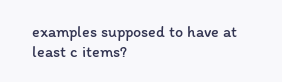examples supposed to have at least c items?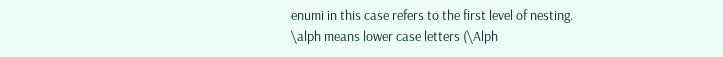enumi in this case refers to the first level of nesting. \alph means lower case letters (\Alph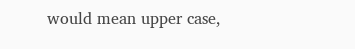would mean upper case,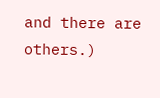and there are others.)